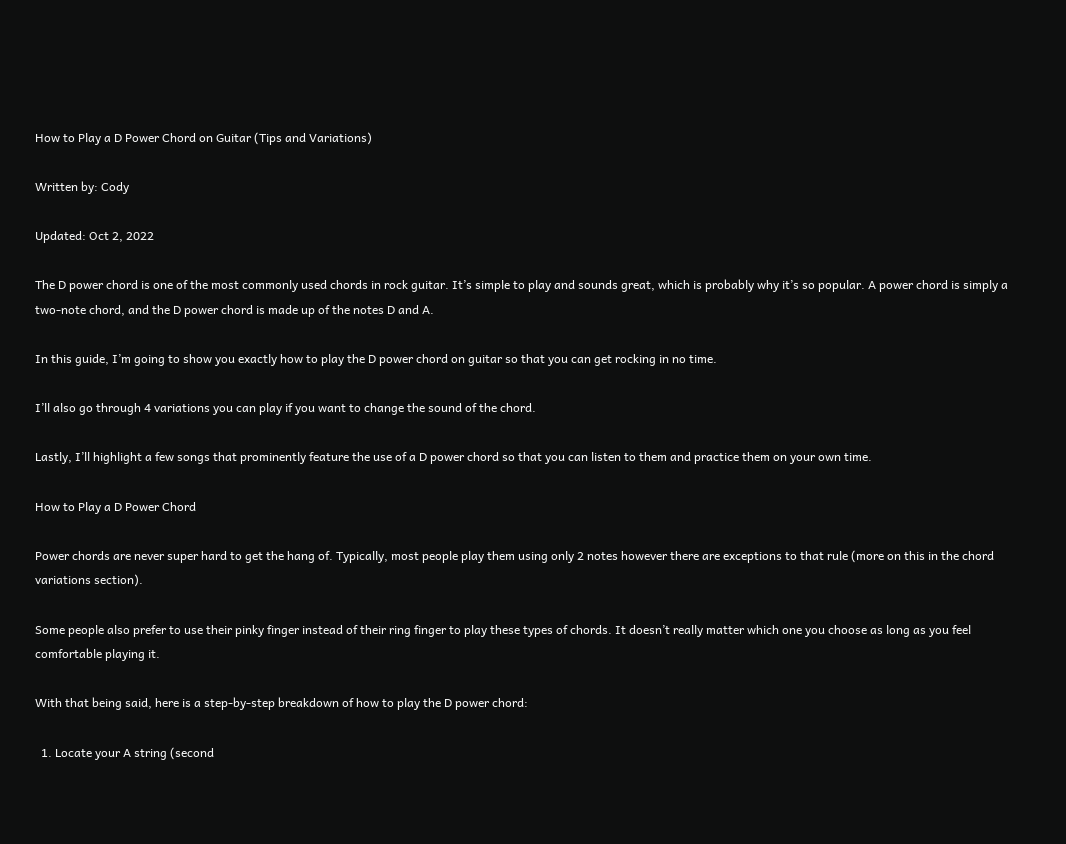How to Play a D Power Chord on Guitar (Tips and Variations)

Written by: Cody

Updated: Oct 2, 2022

The D power chord is one of the most commonly used chords in rock guitar. It’s simple to play and sounds great, which is probably why it’s so popular. A power chord is simply a two-note chord, and the D power chord is made up of the notes D and A.

In this guide, I’m going to show you exactly how to play the D power chord on guitar so that you can get rocking in no time.

I’ll also go through 4 variations you can play if you want to change the sound of the chord.

Lastly, I’ll highlight a few songs that prominently feature the use of a D power chord so that you can listen to them and practice them on your own time.

How to Play a D Power Chord

Power chords are never super hard to get the hang of. Typically, most people play them using only 2 notes however there are exceptions to that rule (more on this in the chord variations section).

Some people also prefer to use their pinky finger instead of their ring finger to play these types of chords. It doesn’t really matter which one you choose as long as you feel comfortable playing it.

With that being said, here is a step-by-step breakdown of how to play the D power chord:

  1. Locate your A string (second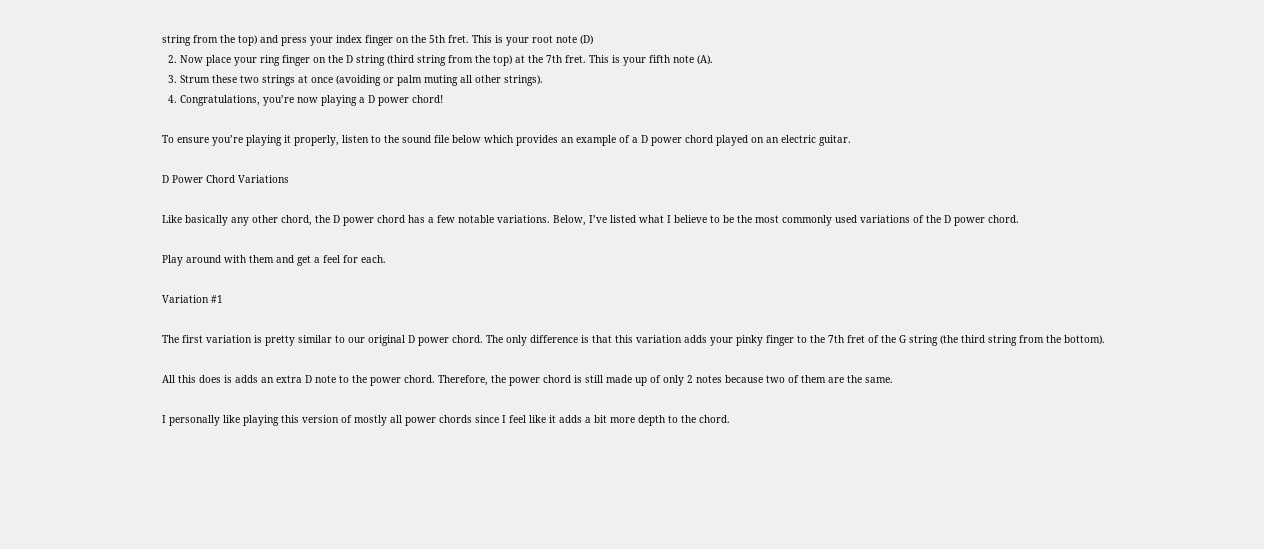string from the top) and press your index finger on the 5th fret. This is your root note (D)
  2. Now place your ring finger on the D string (third string from the top) at the 7th fret. This is your fifth note (A).
  3. Strum these two strings at once (avoiding or palm muting all other strings).
  4. Congratulations, you’re now playing a D power chord!

To ensure you’re playing it properly, listen to the sound file below which provides an example of a D power chord played on an electric guitar.

D Power Chord Variations

Like basically any other chord, the D power chord has a few notable variations. Below, I’ve listed what I believe to be the most commonly used variations of the D power chord.

Play around with them and get a feel for each.

Variation #1

The first variation is pretty similar to our original D power chord. The only difference is that this variation adds your pinky finger to the 7th fret of the G string (the third string from the bottom).

All this does is adds an extra D note to the power chord. Therefore, the power chord is still made up of only 2 notes because two of them are the same.

I personally like playing this version of mostly all power chords since I feel like it adds a bit more depth to the chord.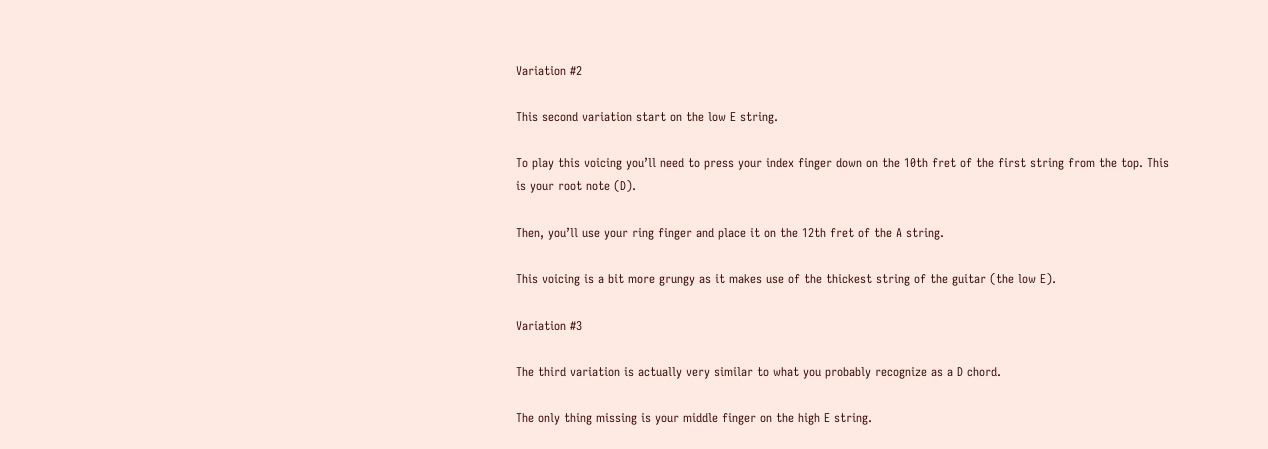Variation #2

This second variation start on the low E string.

To play this voicing you’ll need to press your index finger down on the 10th fret of the first string from the top. This is your root note (D).

Then, you’ll use your ring finger and place it on the 12th fret of the A string.

This voicing is a bit more grungy as it makes use of the thickest string of the guitar (the low E).

Variation #3

The third variation is actually very similar to what you probably recognize as a D chord.

The only thing missing is your middle finger on the high E string.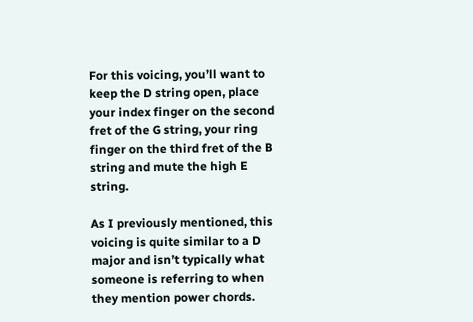For this voicing, you’ll want to keep the D string open, place your index finger on the second fret of the G string, your ring finger on the third fret of the B string and mute the high E string.

As I previously mentioned, this voicing is quite similar to a D major and isn’t typically what someone is referring to when they mention power chords.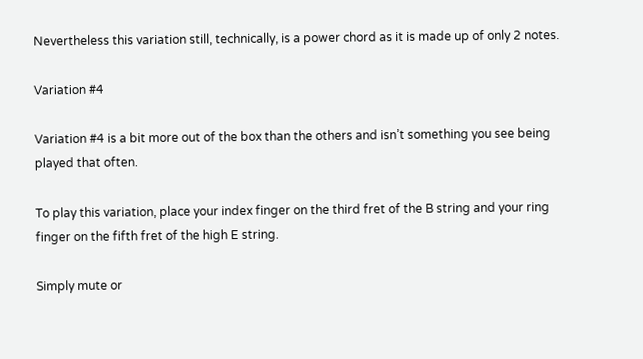Nevertheless this variation still, technically, is a power chord as it is made up of only 2 notes.

Variation #4

Variation #4 is a bit more out of the box than the others and isn’t something you see being played that often.

To play this variation, place your index finger on the third fret of the B string and your ring finger on the fifth fret of the high E string.

Simply mute or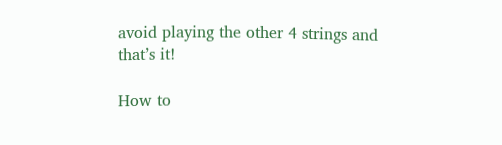avoid playing the other 4 strings and that’s it!

How to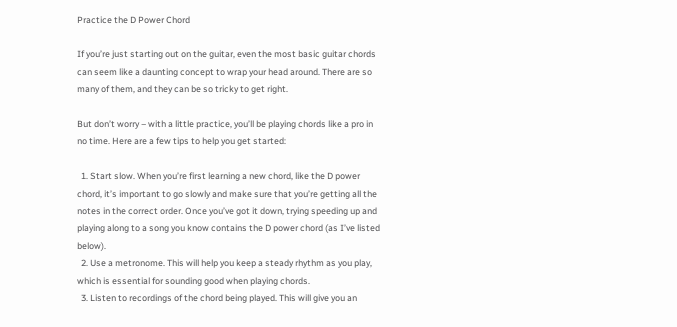Practice the D Power Chord

If you’re just starting out on the guitar, even the most basic guitar chords can seem like a daunting concept to wrap your head around. There are so many of them, and they can be so tricky to get right.

But don’t worry – with a little practice, you’ll be playing chords like a pro in no time. Here are a few tips to help you get started:

  1. Start slow. When you’re first learning a new chord, like the D power chord, it’s important to go slowly and make sure that you’re getting all the notes in the correct order. Once you’ve got it down, trying speeding up and playing along to a song you know contains the D power chord (as I’ve listed below).
  2. Use a metronome. This will help you keep a steady rhythm as you play, which is essential for sounding good when playing chords.
  3. Listen to recordings of the chord being played. This will give you an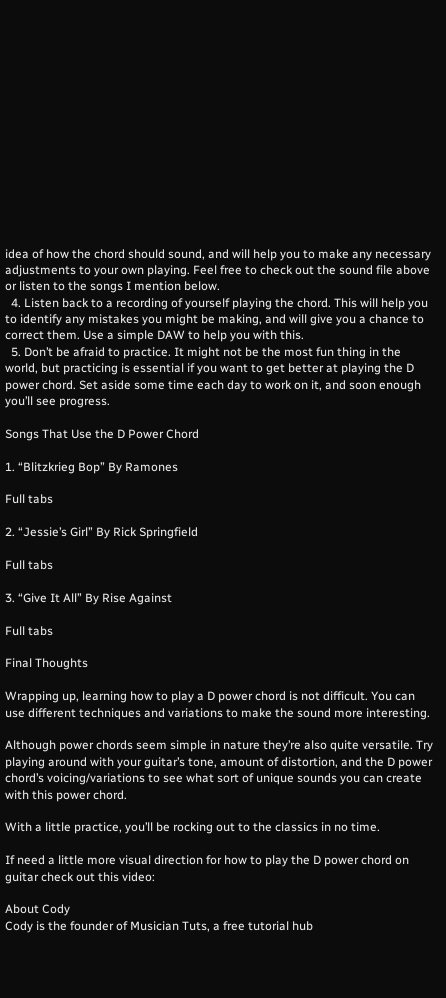idea of how the chord should sound, and will help you to make any necessary adjustments to your own playing. Feel free to check out the sound file above or listen to the songs I mention below.
  4. Listen back to a recording of yourself playing the chord. This will help you to identify any mistakes you might be making, and will give you a chance to correct them. Use a simple DAW to help you with this.
  5. Don’t be afraid to practice. It might not be the most fun thing in the world, but practicing is essential if you want to get better at playing the D power chord. Set aside some time each day to work on it, and soon enough you’ll see progress.

Songs That Use the D Power Chord

1. “Blitzkrieg Bop” By Ramones

Full tabs

2. “Jessie’s Girl” By Rick Springfield

Full tabs

3. “Give It All” By Rise Against

Full tabs

Final Thoughts

Wrapping up, learning how to play a D power chord is not difficult. You can use different techniques and variations to make the sound more interesting.

Although power chords seem simple in nature they’re also quite versatile. Try playing around with your guitar’s tone, amount of distortion, and the D power chord’s voicing/variations to see what sort of unique sounds you can create with this power chord.

With a little practice, you’ll be rocking out to the classics in no time.

If need a little more visual direction for how to play the D power chord on guitar check out this video:

About Cody
Cody is the founder of Musician Tuts, a free tutorial hub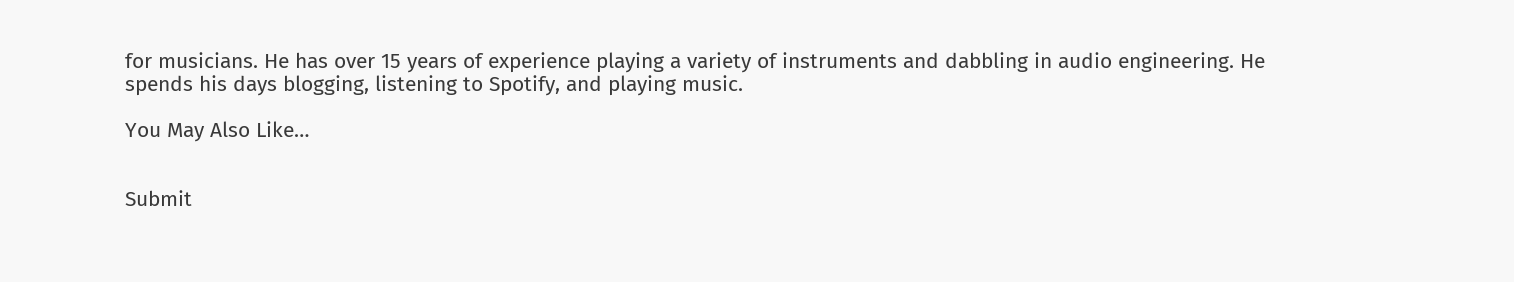for musicians. He has over 15 years of experience playing a variety of instruments and dabbling in audio engineering. He spends his days blogging, listening to Spotify, and playing music.

You May Also Like…


Submit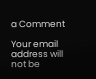a Comment

Your email address will not be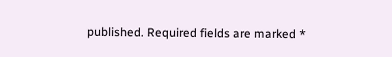published. Required fields are marked *